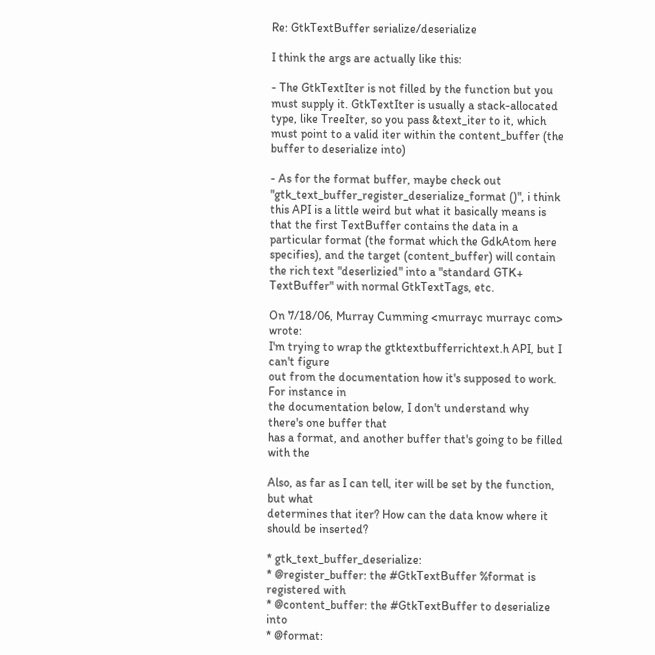Re: GtkTextBuffer serialize/deserialize

I think the args are actually like this:

- The GtkTextIter is not filled by the function but you must supply it. GtkTextIter is usually a stack-allocated type, like TreeIter, so you pass &text_iter to it, which must point to a valid iter within the content_buffer (the buffer to deserialize into)

- As for the format buffer, maybe check out  "gtk_text_buffer_register_deserialize_format ()", i think this API is a little weird but what it basically means is that the first TextBuffer contains the data in a particular format (the format which the GdkAtom here specifies), and the target (content_buffer) will contain the rich text "deserlizied" into a "standard GTK+ TextBuffer" with normal GtkTextTags, etc.

On 7/18/06, Murray Cumming <murrayc murrayc com> wrote:
I'm trying to wrap the gtktextbufferrichtext.h API, but I can't figure
out from the documentation how it's supposed to work. For instance in
the documentation below, I don't understand why there's one buffer that
has a format, and another buffer that's going to be filled with the

Also, as far as I can tell, iter will be set by the function, but what
determines that iter? How can the data know where it should be inserted?

* gtk_text_buffer_deserialize:
* @register_buffer: the #GtkTextBuffer %format is registered with
* @content_buffer: the #GtkTextBuffer to deserialize into
* @format: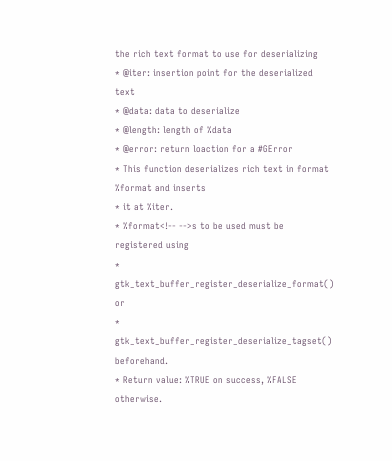the rich text format to use for deserializing
* @iter: insertion point for the deserialized text
* @data: data to deserialize
* @length: length of %data
* @error: return loaction for a #GError
* This function deserializes rich text in format %format and inserts
* it at %iter.
* %format<!-- -->s to be used must be registered using
* gtk_text_buffer_register_deserialize_format() or
* gtk_text_buffer_register_deserialize_tagset() beforehand.
* Return value: %TRUE on success, %FALSE otherwise.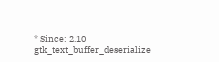* Since: 2.10
gtk_text_buffer_deserialize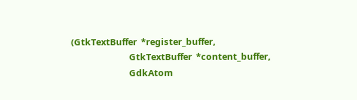(GtkTextBuffer  *register_buffer,
                             GtkTextBuffer  *content_buffer,
                             GdkAtom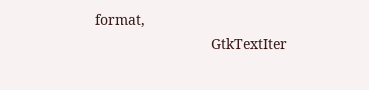format,
                             GtkTextIter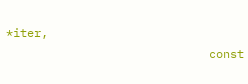*iter,
                             const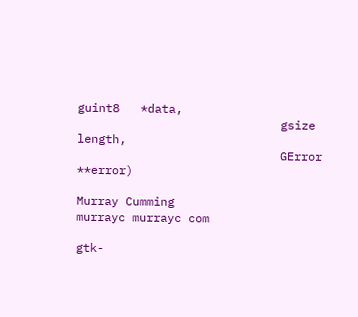guint8   *data,
                             gsize           length,
                             GError        **error)

Murray Cumming
murrayc murrayc com

gtk-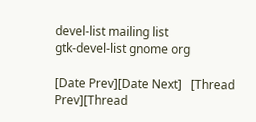devel-list mailing list
gtk-devel-list gnome org

[Date Prev][Date Next]   [Thread Prev][Thread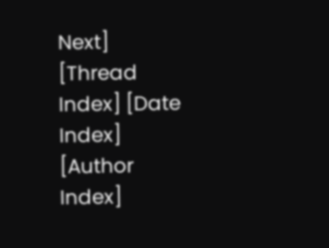Next]   [Thread Index] [Date Index] [Author Index]